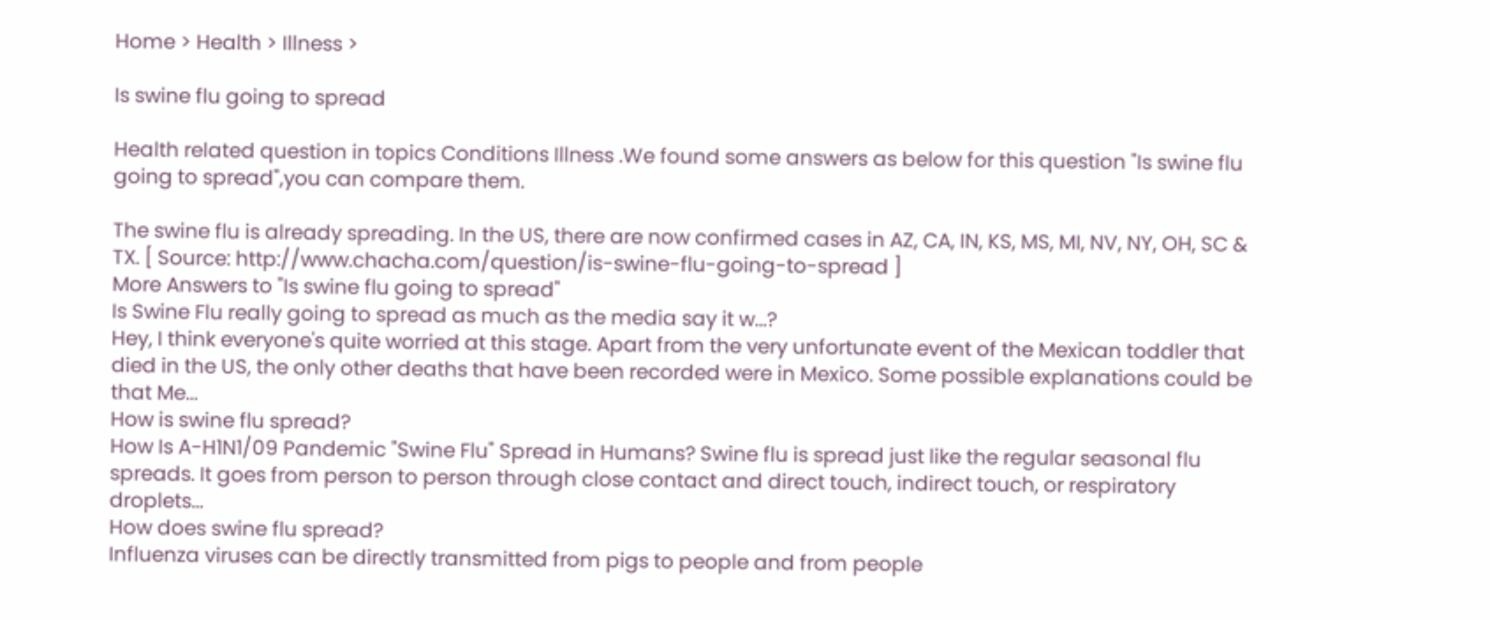Home > Health > Illness >

Is swine flu going to spread

Health related question in topics Conditions Illness .We found some answers as below for this question "Is swine flu going to spread",you can compare them.

The swine flu is already spreading. In the US, there are now confirmed cases in AZ, CA, IN, KS, MS, MI, NV, NY, OH, SC & TX. [ Source: http://www.chacha.com/question/is-swine-flu-going-to-spread ]
More Answers to "Is swine flu going to spread"
Is Swine Flu really going to spread as much as the media say it w...?
Hey, I think everyone's quite worried at this stage. Apart from the very unfortunate event of the Mexican toddler that died in the US, the only other deaths that have been recorded were in Mexico. Some possible explanations could be that Me...
How is swine flu spread?
How Is A-H1N1/09 Pandemic "Swine Flu" Spread in Humans? Swine flu is spread just like the regular seasonal flu spreads. It goes from person to person through close contact and direct touch, indirect touch, or respiratory droplets...
How does swine flu spread?
Influenza viruses can be directly transmitted from pigs to people and from people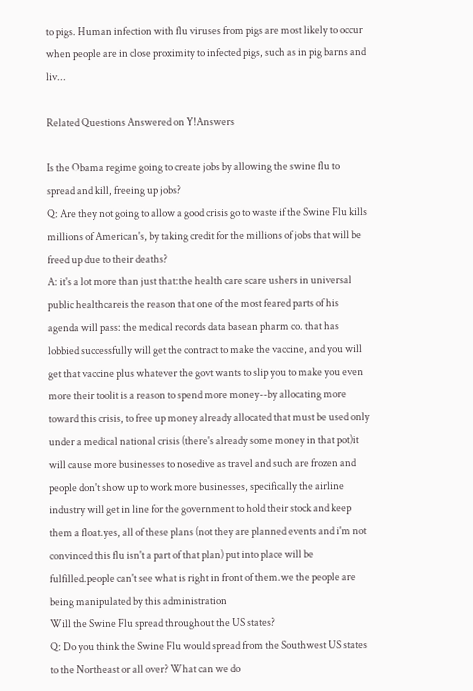to pigs. Human infection with flu viruses from pigs are most likely to occur when people are in close proximity to infected pigs, such as in pig barns and liv...

Related Questions Answered on Y!Answers

Is the Obama regime going to create jobs by allowing the swine flu to spread and kill, freeing up jobs?
Q: Are they not going to allow a good crisis go to waste if the Swine Flu kills millions of American's, by taking credit for the millions of jobs that will be freed up due to their deaths?
A: it's a lot more than just that:the health care scare ushers in universal public healthcareis the reason that one of the most feared parts of his agenda will pass: the medical records data basean pharm co. that has lobbied successfully will get the contract to make the vaccine, and you will get that vaccine plus whatever the govt wants to slip you to make you even more their toolit is a reason to spend more money--by allocating more toward this crisis, to free up money already allocated that must be used only under a medical national crisis (there's already some money in that pot)it will cause more businesses to nosedive as travel and such are frozen and people don't show up to work more businesses, specifically the airline industry will get in line for the government to hold their stock and keep them a float.yes, all of these plans (not they are planned events and i'm not convinced this flu isn't a part of that plan) put into place will be fulfilled.people can't see what is right in front of them.we the people are being manipulated by this administration
Will the Swine Flu spread throughout the US states?
Q: Do you think the Swine Flu would spread from the Southwest US states to the Northeast or all over? What can we do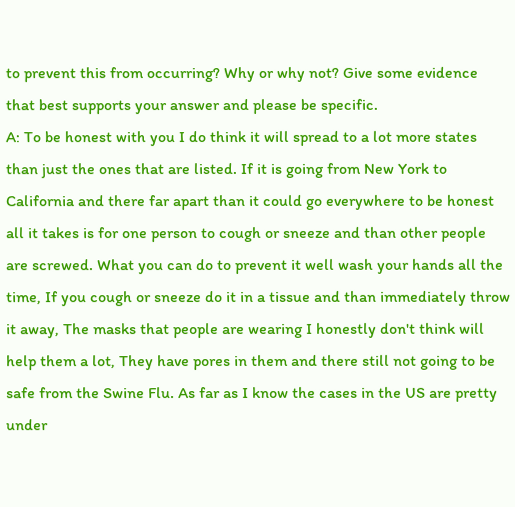to prevent this from occurring? Why or why not? Give some evidence that best supports your answer and please be specific.
A: To be honest with you I do think it will spread to a lot more states than just the ones that are listed. If it is going from New York to California and there far apart than it could go everywhere to be honest all it takes is for one person to cough or sneeze and than other people are screwed. What you can do to prevent it well wash your hands all the time, If you cough or sneeze do it in a tissue and than immediately throw it away, The masks that people are wearing I honestly don't think will help them a lot, They have pores in them and there still not going to be safe from the Swine Flu. As far as I know the cases in the US are pretty under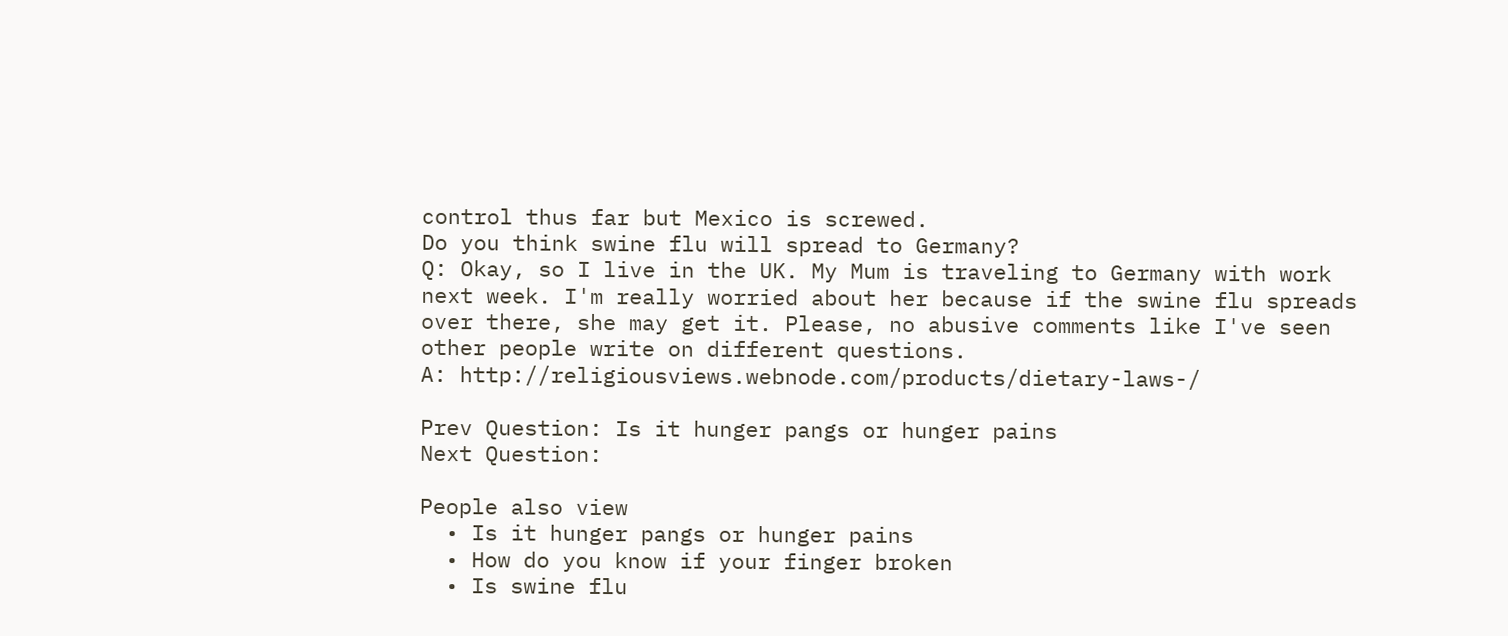control thus far but Mexico is screwed.
Do you think swine flu will spread to Germany?
Q: Okay, so I live in the UK. My Mum is traveling to Germany with work next week. I'm really worried about her because if the swine flu spreads over there, she may get it. Please, no abusive comments like I've seen other people write on different questions.
A: http://religiousviews.webnode.com/products/dietary-laws-/

Prev Question: Is it hunger pangs or hunger pains
Next Question:

People also view
  • Is it hunger pangs or hunger pains
  • How do you know if your finger broken
  • Is swine flu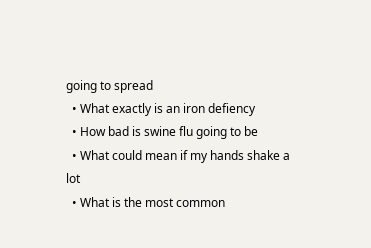going to spread
  • What exactly is an iron defiency
  • How bad is swine flu going to be
  • What could mean if my hands shake a lot
  • What is the most common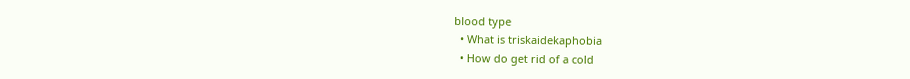blood type
  • What is triskaidekaphobia
  • How do get rid of a cold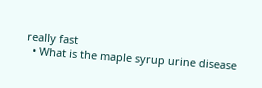really fast
  • What is the maple syrup urine disease